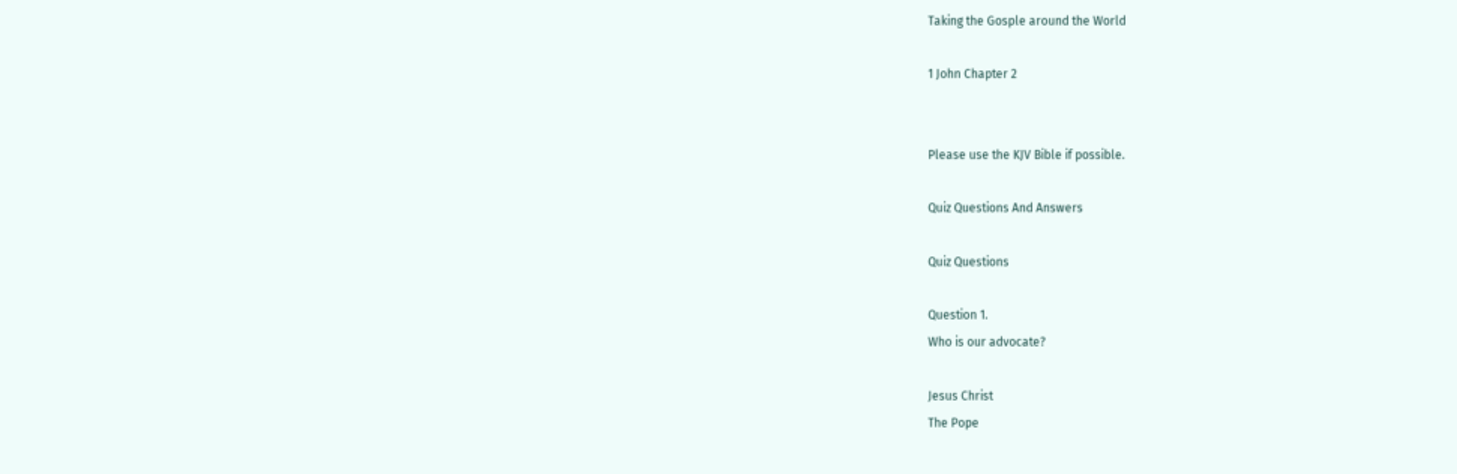Taking the Gosple around the World

1 John Chapter 2


Please use the KJV Bible if possible.

Quiz Questions And Answers

Quiz Questions

Question 1.
Who is our advocate?

Jesus Christ
The Pope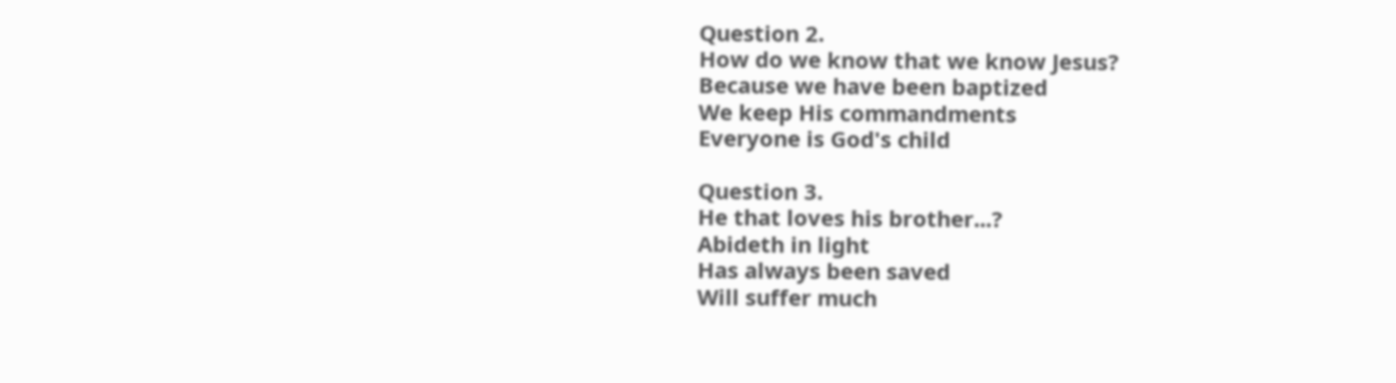Question 2.
How do we know that we know Jesus?
Because we have been baptized
We keep His commandments
Everyone is God's child

Question 3.
He that loves his brother...?
Abideth in light
Has always been saved
Will suffer much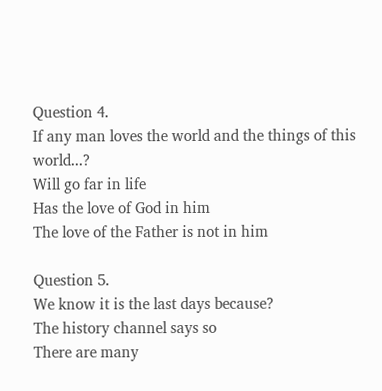Question 4.
If any man loves the world and the things of this world...?
Will go far in life
Has the love of God in him
The love of the Father is not in him

Question 5.
We know it is the last days because?
The history channel says so
There are many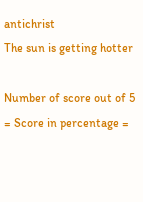antichrist
The sun is getting hotter

Number of score out of 5 = Score in percentage =